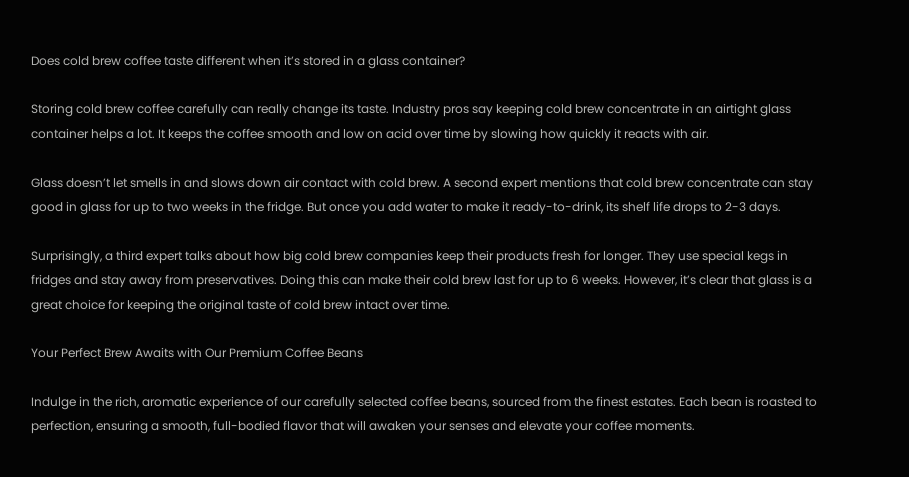Does cold brew coffee taste different when it’s stored in a glass container?

Storing cold brew coffee carefully can really change its taste. Industry pros say keeping cold brew concentrate in an airtight glass container helps a lot. It keeps the coffee smooth and low on acid over time by slowing how quickly it reacts with air.

Glass doesn’t let smells in and slows down air contact with cold brew. A second expert mentions that cold brew concentrate can stay good in glass for up to two weeks in the fridge. But once you add water to make it ready-to-drink, its shelf life drops to 2-3 days.

Surprisingly, a third expert talks about how big cold brew companies keep their products fresh for longer. They use special kegs in fridges and stay away from preservatives. Doing this can make their cold brew last for up to 6 weeks. However, it’s clear that glass is a great choice for keeping the original taste of cold brew intact over time.

Your Perfect Brew Awaits with Our Premium Coffee Beans

Indulge in the rich, aromatic experience of our carefully selected coffee beans, sourced from the finest estates. Each bean is roasted to perfection, ensuring a smooth, full-bodied flavor that will awaken your senses and elevate your coffee moments.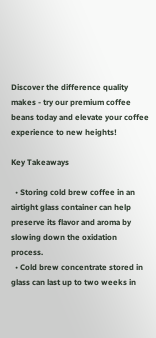Discover the difference quality makes - try our premium coffee beans today and elevate your coffee experience to new heights!

Key Takeaways

  • Storing cold brew coffee in an airtight glass container can help preserve its flavor and aroma by slowing down the oxidation process.
  • Cold brew concentrate stored in glass can last up to two weeks in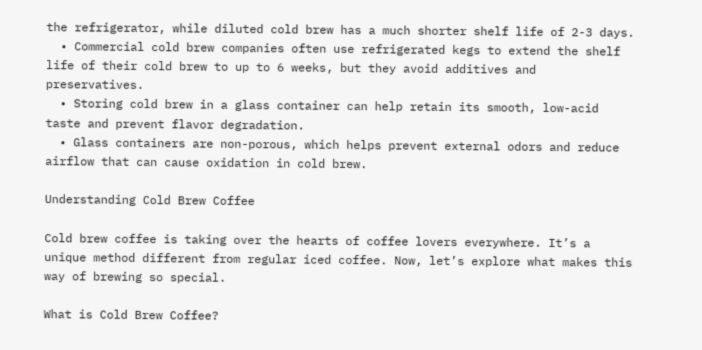the refrigerator, while diluted cold brew has a much shorter shelf life of 2-3 days.
  • Commercial cold brew companies often use refrigerated kegs to extend the shelf life of their cold brew to up to 6 weeks, but they avoid additives and preservatives.
  • Storing cold brew in a glass container can help retain its smooth, low-acid taste and prevent flavor degradation.
  • Glass containers are non-porous, which helps prevent external odors and reduce airflow that can cause oxidation in cold brew.

Understanding Cold Brew Coffee

Cold brew coffee is taking over the hearts of coffee lovers everywhere. It’s a unique method different from regular iced coffee. Now, let’s explore what makes this way of brewing so special.

What is Cold Brew Coffee?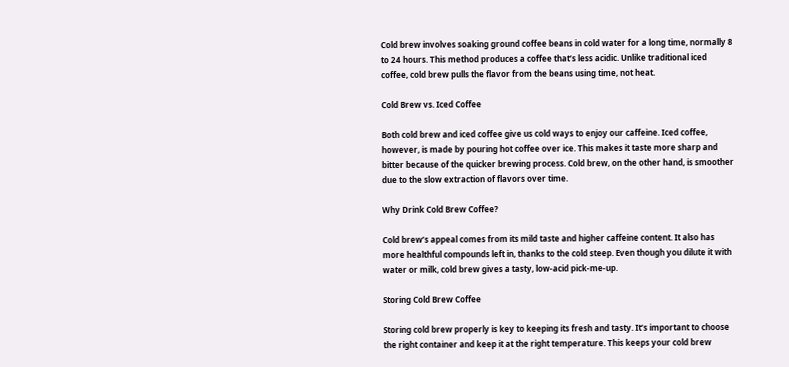Cold brew involves soaking ground coffee beans in cold water for a long time, normally 8 to 24 hours. This method produces a coffee that’s less acidic. Unlike traditional iced coffee, cold brew pulls the flavor from the beans using time, not heat.

Cold Brew vs. Iced Coffee

Both cold brew and iced coffee give us cold ways to enjoy our caffeine. Iced coffee, however, is made by pouring hot coffee over ice. This makes it taste more sharp and bitter because of the quicker brewing process. Cold brew, on the other hand, is smoother due to the slow extraction of flavors over time.

Why Drink Cold Brew Coffee?

Cold brew’s appeal comes from its mild taste and higher caffeine content. It also has more healthful compounds left in, thanks to the cold steep. Even though you dilute it with water or milk, cold brew gives a tasty, low-acid pick-me-up.

Storing Cold Brew Coffee

Storing cold brew properly is key to keeping its fresh and tasty. It’s important to choose the right container and keep it at the right temperature. This keeps your cold brew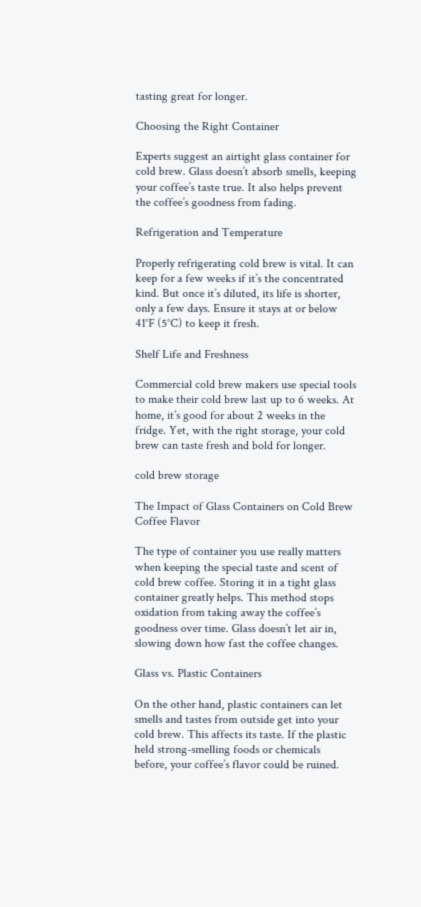tasting great for longer.

Choosing the Right Container

Experts suggest an airtight glass container for cold brew. Glass doesn’t absorb smells, keeping your coffee’s taste true. It also helps prevent the coffee’s goodness from fading.

Refrigeration and Temperature

Properly refrigerating cold brew is vital. It can keep for a few weeks if it’s the concentrated kind. But once it’s diluted, its life is shorter, only a few days. Ensure it stays at or below 41°F (5°C) to keep it fresh.

Shelf Life and Freshness

Commercial cold brew makers use special tools to make their cold brew last up to 6 weeks. At home, it’s good for about 2 weeks in the fridge. Yet, with the right storage, your cold brew can taste fresh and bold for longer.

cold brew storage

The Impact of Glass Containers on Cold Brew Coffee Flavor

The type of container you use really matters when keeping the special taste and scent of cold brew coffee. Storing it in a tight glass container greatly helps. This method stops oxidation from taking away the coffee’s goodness over time. Glass doesn’t let air in, slowing down how fast the coffee changes.

Glass vs. Plastic Containers

On the other hand, plastic containers can let smells and tastes from outside get into your cold brew. This affects its taste. If the plastic held strong-smelling foods or chemicals before, your coffee’s flavor could be ruined.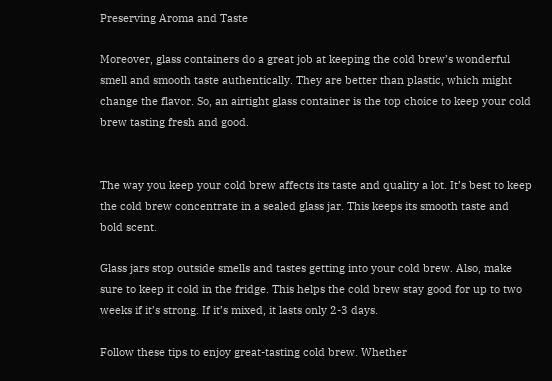Preserving Aroma and Taste

Moreover, glass containers do a great job at keeping the cold brew’s wonderful smell and smooth taste authentically. They are better than plastic, which might change the flavor. So, an airtight glass container is the top choice to keep your cold brew tasting fresh and good.


The way you keep your cold brew affects its taste and quality a lot. It’s best to keep the cold brew concentrate in a sealed glass jar. This keeps its smooth taste and bold scent.

Glass jars stop outside smells and tastes getting into your cold brew. Also, make sure to keep it cold in the fridge. This helps the cold brew stay good for up to two weeks if it’s strong. If it’s mixed, it lasts only 2-3 days.

Follow these tips to enjoy great-tasting cold brew. Whether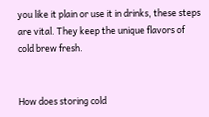you like it plain or use it in drinks, these steps are vital. They keep the unique flavors of cold brew fresh.


How does storing cold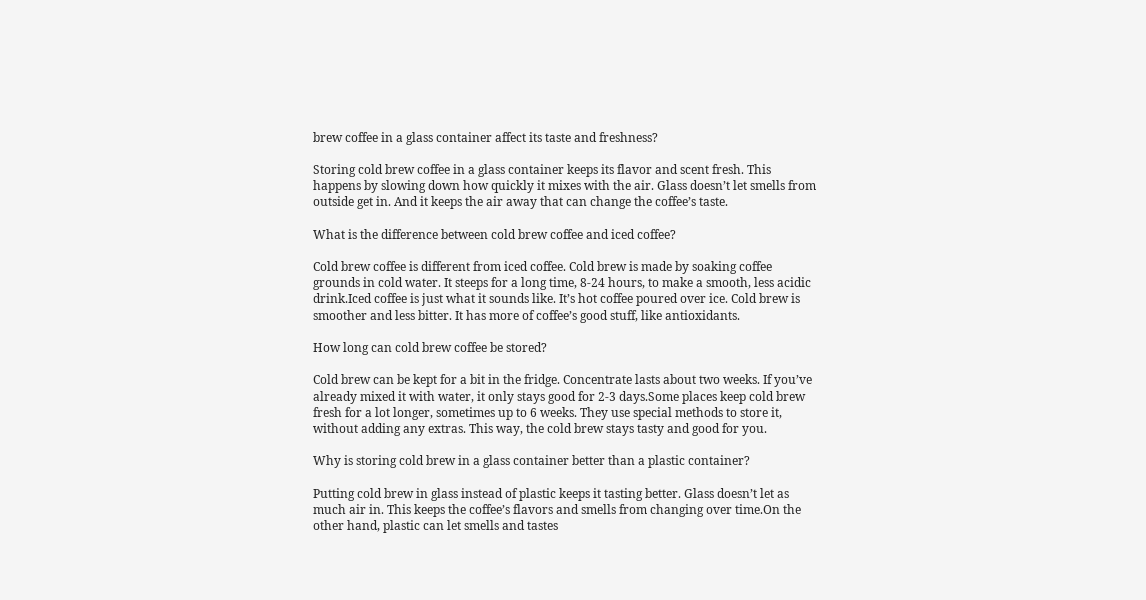brew coffee in a glass container affect its taste and freshness?

Storing cold brew coffee in a glass container keeps its flavor and scent fresh. This happens by slowing down how quickly it mixes with the air. Glass doesn’t let smells from outside get in. And it keeps the air away that can change the coffee’s taste.

What is the difference between cold brew coffee and iced coffee?

Cold brew coffee is different from iced coffee. Cold brew is made by soaking coffee grounds in cold water. It steeps for a long time, 8-24 hours, to make a smooth, less acidic drink.Iced coffee is just what it sounds like. It’s hot coffee poured over ice. Cold brew is smoother and less bitter. It has more of coffee’s good stuff, like antioxidants.

How long can cold brew coffee be stored?

Cold brew can be kept for a bit in the fridge. Concentrate lasts about two weeks. If you’ve already mixed it with water, it only stays good for 2-3 days.Some places keep cold brew fresh for a lot longer, sometimes up to 6 weeks. They use special methods to store it, without adding any extras. This way, the cold brew stays tasty and good for you.

Why is storing cold brew in a glass container better than a plastic container?

Putting cold brew in glass instead of plastic keeps it tasting better. Glass doesn’t let as much air in. This keeps the coffee’s flavors and smells from changing over time.On the other hand, plastic can let smells and tastes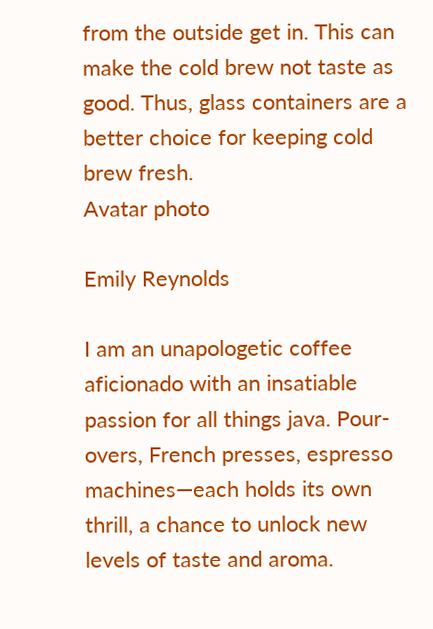from the outside get in. This can make the cold brew not taste as good. Thus, glass containers are a better choice for keeping cold brew fresh.
Avatar photo

Emily Reynolds

I am an unapologetic coffee aficionado with an insatiable passion for all things java. Pour-overs, French presses, espresso machines—each holds its own thrill, a chance to unlock new levels of taste and aroma.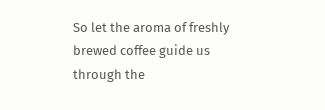So let the aroma of freshly brewed coffee guide us through the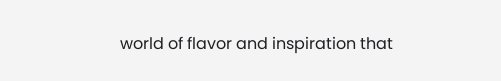world of flavor and inspiration that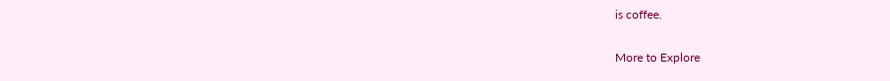is coffee.

More to Explore